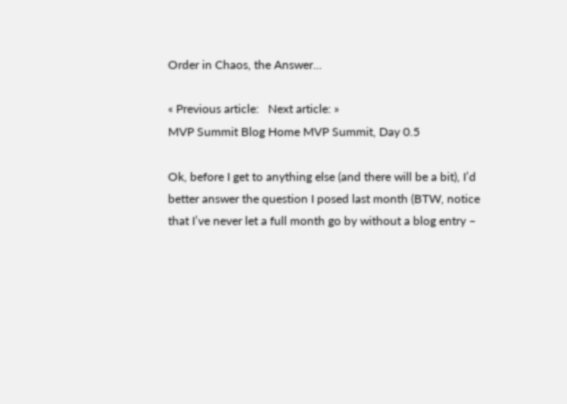Order in Chaos, the Answer...

« Previous article:   Next article: »
MVP Summit Blog Home MVP Summit, Day 0.5

Ok, before I get to anything else (and there will be a bit), I’d better answer the question I posed last month (BTW, notice that I’ve never let a full month go by without a blog entry –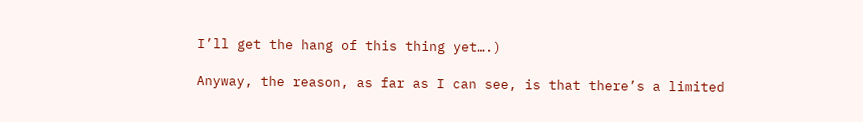I’ll get the hang of this thing yet….)

Anyway, the reason, as far as I can see, is that there’s a limited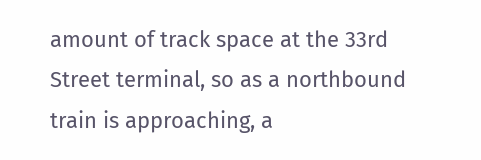amount of track space at the 33rd Street terminal, so as a northbound train is approaching, a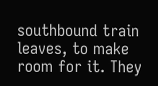southbound train leaves, to make room for it. They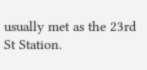usually met as the 23rd St Station.